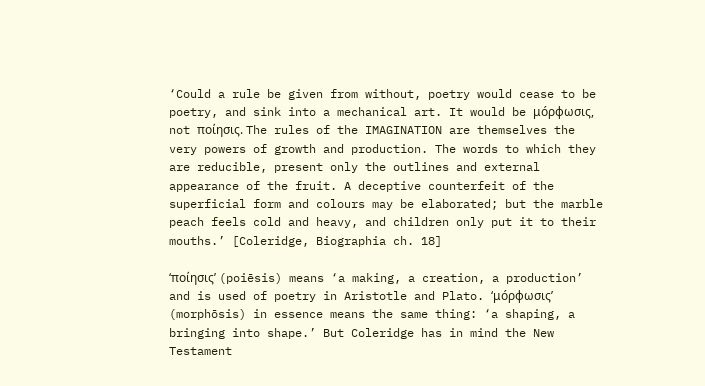‘Could a rule be given from without, poetry would cease to be poetry, and sink into a mechanical art. It would be μóρφωσις, not ποίησις. The rules of the IMAGINATION are themselves the very powers of growth and production. The words to which they are reducible, present only the outlines and external appearance of the fruit. A deceptive counterfeit of the superficial form and colours may be elaborated; but the marble peach feels cold and heavy, and children only put it to their mouths.’ [Coleridge, Biographia ch. 18]

‘ποίησις’ (poiēsis) means ‘a making, a creation, a production’ and is used of poetry in Aristotle and Plato. ‘μóρφωσις’ (morphōsis) in essence means the same thing: ‘a shaping, a bringing into shape.’ But Coleridge has in mind the New Testament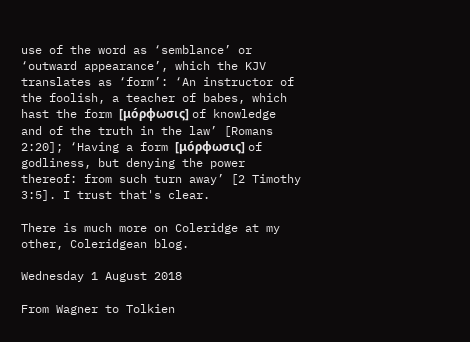use of the word as ‘semblance’ or ‘outward appearance’, which the KJV translates as ‘form’: ‘An instructor of the foolish, a teacher of babes, which hast the form [μóρφωσις] of knowledge and of the truth in the law’ [Romans 2:20]; ‘Having a form [μóρφωσις] of godliness, but denying the power thereof: from such turn away’ [2 Timothy 3:5]. I trust that's clear.

There is much more on Coleridge at my other, Coleridgean blog.

Wednesday 1 August 2018

From Wagner to Tolkien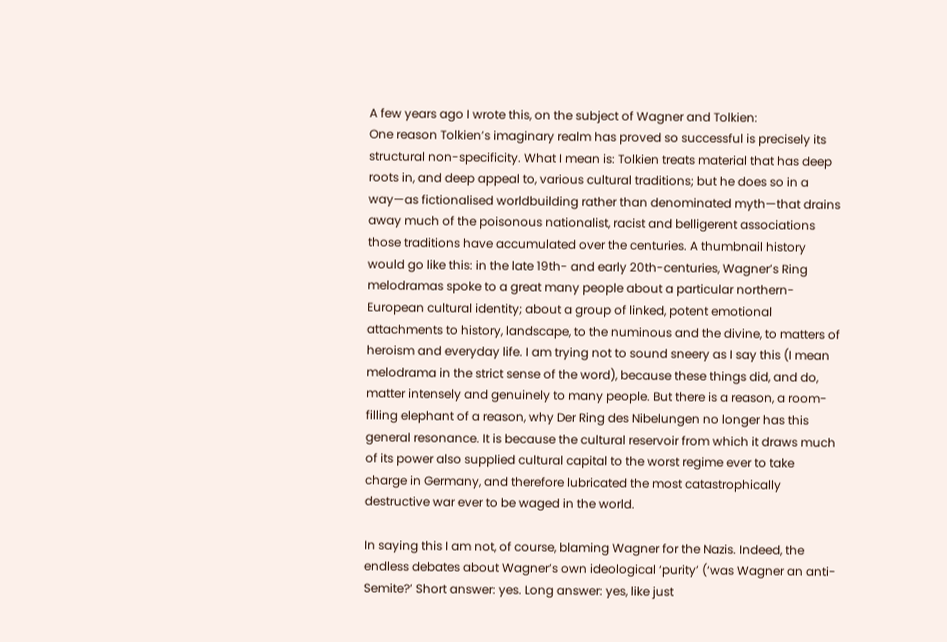A few years ago I wrote this, on the subject of Wagner and Tolkien:
One reason Tolkien’s imaginary realm has proved so successful is precisely its structural non-specificity. What I mean is: Tolkien treats material that has deep roots in, and deep appeal to, various cultural traditions; but he does so in a way—as fictionalised worldbuilding rather than denominated myth—that drains away much of the poisonous nationalist, racist and belligerent associations those traditions have accumulated over the centuries. A thumbnail history would go like this: in the late 19th- and early 20th-centuries, Wagner’s Ring melodramas spoke to a great many people about a particular northern-European cultural identity; about a group of linked, potent emotional attachments to history, landscape, to the numinous and the divine, to matters of heroism and everyday life. I am trying not to sound sneery as I say this (I mean melodrama in the strict sense of the word), because these things did, and do, matter intensely and genuinely to many people. But there is a reason, a room-filling elephant of a reason, why Der Ring des Nibelungen no longer has this general resonance. It is because the cultural reservoir from which it draws much of its power also supplied cultural capital to the worst regime ever to take charge in Germany, and therefore lubricated the most catastrophically destructive war ever to be waged in the world.

In saying this I am not, of course, blaming Wagner for the Nazis. Indeed, the endless debates about Wagner’s own ideological ‘purity’ (‘was Wagner an anti-Semite?’ Short answer: yes. Long answer: yes, like just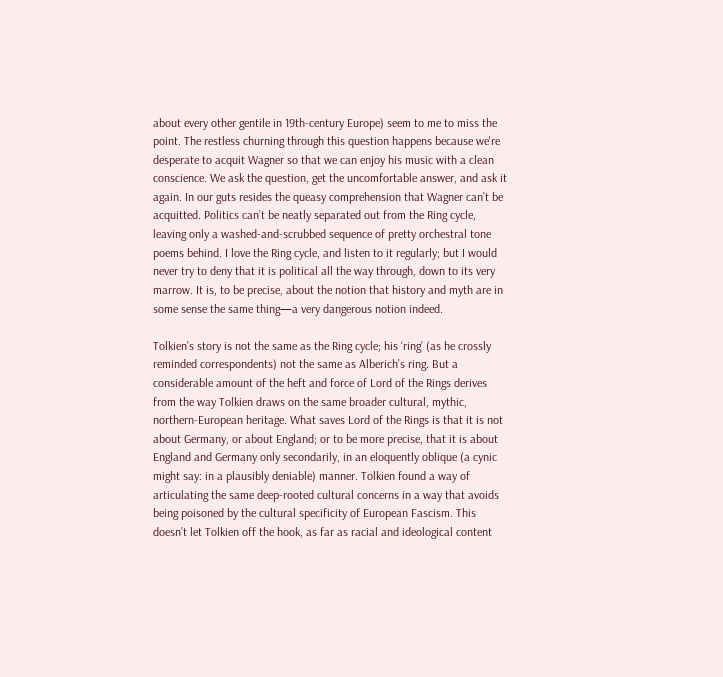about every other gentile in 19th-century Europe) seem to me to miss the point. The restless churning through this question happens because we're desperate to acquit Wagner so that we can enjoy his music with a clean conscience. We ask the question, get the uncomfortable answer, and ask it again. In our guts resides the queasy comprehension that Wagner can’t be acquitted. Politics can’t be neatly separated out from the Ring cycle, leaving only a washed-and-scrubbed sequence of pretty orchestral tone poems behind. I love the Ring cycle, and listen to it regularly; but I would never try to deny that it is political all the way through, down to its very marrow. It is, to be precise, about the notion that history and myth are in some sense the same thing—a very dangerous notion indeed.

Tolkien’s story is not the same as the Ring cycle; his ‘ring’ (as he crossly reminded correspondents) not the same as Alberich’s ring. But a considerable amount of the heft and force of Lord of the Rings derives from the way Tolkien draws on the same broader cultural, mythic, northern-European heritage. What saves Lord of the Rings is that it is not about Germany, or about England; or to be more precise, that it is about England and Germany only secondarily, in an eloquently oblique (a cynic might say: in a plausibly deniable) manner. Tolkien found a way of articulating the same deep-rooted cultural concerns in a way that avoids being poisoned by the cultural specificity of European Fascism. This doesn’t let Tolkien off the hook, as far as racial and ideological content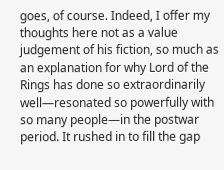goes, of course. Indeed, I offer my thoughts here not as a value judgement of his fiction, so much as an explanation for why Lord of the Rings has done so extraordinarily well—resonated so powerfully with so many people—in the postwar period. It rushed in to fill the gap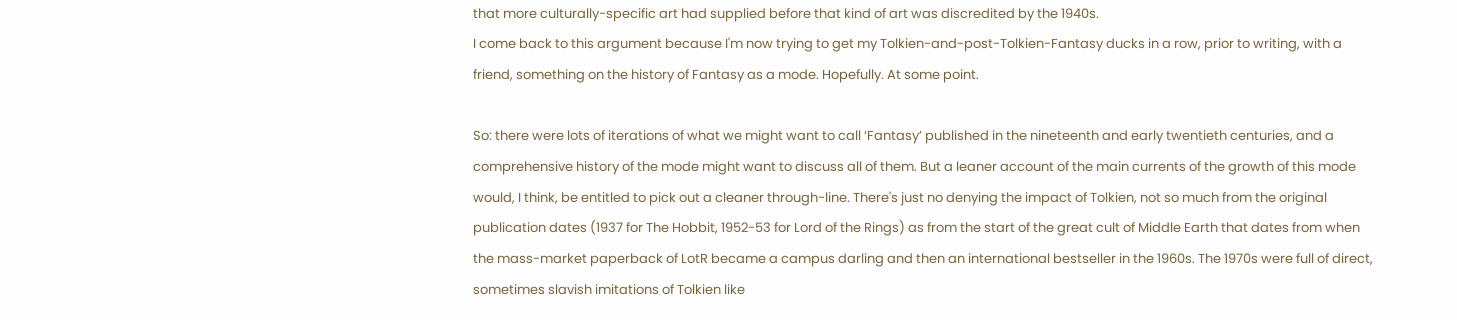that more culturally-specific art had supplied before that kind of art was discredited by the 1940s.
I come back to this argument because I'm now trying to get my Tolkien-and-post-Tolkien-Fantasy ducks in a row, prior to writing, with a friend, something on the history of Fantasy as a mode. Hopefully. At some point.

So: there were lots of iterations of what we might want to call ‘Fantasy’ published in the nineteenth and early twentieth centuries, and a comprehensive history of the mode might want to discuss all of them. But a leaner account of the main currents of the growth of this mode would, I think, be entitled to pick out a cleaner through-line. There's just no denying the impact of Tolkien, not so much from the original publication dates (1937 for The Hobbit, 1952-53 for Lord of the Rings) as from the start of the great cult of Middle Earth that dates from when the mass-market paperback of LotR became a campus darling and then an international bestseller in the 1960s. The 1970s were full of direct, sometimes slavish imitations of Tolkien like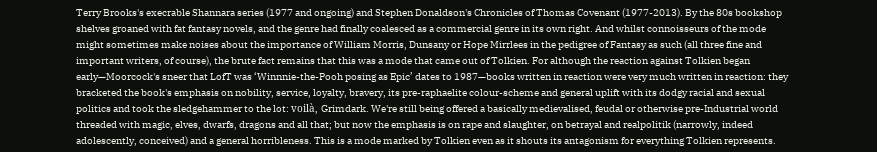Terry Brooks's execrable Shannara series (1977 and ongoing) and Stephen Donaldson's Chronicles of Thomas Covenant (1977-2013). By the 80s bookshop shelves groaned with fat fantasy novels, and the genre had finally coalesced as a commercial genre in its own right. And whilst connoisseurs of the mode might sometimes make noises about the importance of William Morris, Dunsany or Hope Mirrlees in the pedigree of Fantasy as such (all three fine and important writers, of course), the brute fact remains that this was a mode that came out of Tolkien. For although the reaction against Tolkien began early—Moorcock's sneer that LofT was ‘Winnnie-the-Pooh posing as Epic’ dates to 1987—books written in reaction were very much written in reaction: they bracketed the book's emphasis on nobility, service, loyalty, bravery, its pre-raphaelite colour-scheme and general uplift with its dodgy racial and sexual politics and took the sledgehammer to the lot: voilà, Grimdark. We're still being offered a basically medievalised, feudal or otherwise pre-Industrial world threaded with magic, elves, dwarfs, dragons and all that; but now the emphasis is on rape and slaughter, on betrayal and realpolitik (narrowly, indeed adolescently, conceived) and a general horribleness. This is a mode marked by Tolkien even as it shouts its antagonism for everything Tolkien represents.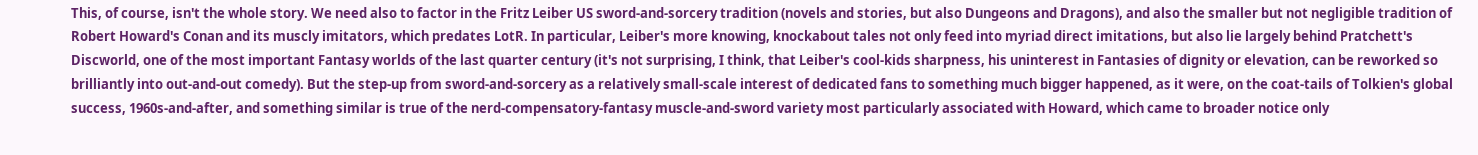This, of course, isn't the whole story. We need also to factor in the Fritz Leiber US sword-and-sorcery tradition (novels and stories, but also Dungeons and Dragons), and also the smaller but not negligible tradition of Robert Howard's Conan and its muscly imitators, which predates LotR. In particular, Leiber's more knowing, knockabout tales not only feed into myriad direct imitations, but also lie largely behind Pratchett's Discworld, one of the most important Fantasy worlds of the last quarter century (it's not surprising, I think, that Leiber's cool-kids sharpness, his uninterest in Fantasies of dignity or elevation, can be reworked so brilliantly into out-and-out comedy). But the step-up from sword-and-sorcery as a relatively small-scale interest of dedicated fans to something much bigger happened, as it were, on the coat-tails of Tolkien's global success, 1960s-and-after, and something similar is true of the nerd-compensatory-fantasy muscle-and-sword variety most particularly associated with Howard, which came to broader notice only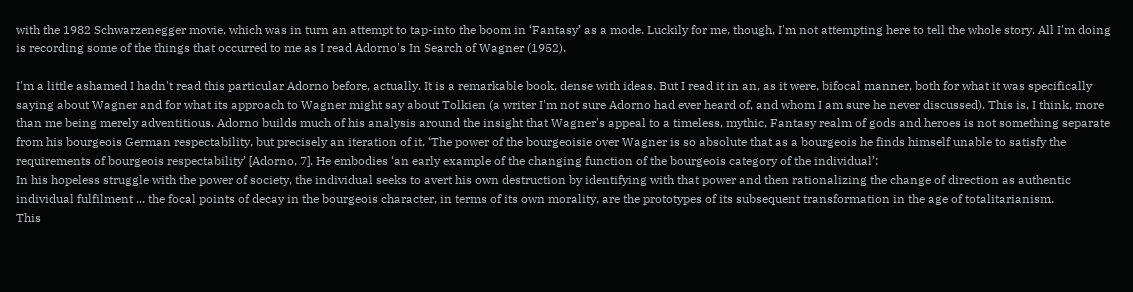with the 1982 Schwarzenegger movie, which was in turn an attempt to tap-into the boom in ‘Fantasy’ as a mode. Luckily for me, though, I'm not attempting here to tell the whole story. All I'm doing is recording some of the things that occurred to me as I read Adorno's In Search of Wagner (1952).

I'm a little ashamed I hadn't read this particular Adorno before, actually. It is a remarkable book, dense with ideas. But I read it in an, as it were, bifocal manner, both for what it was specifically saying about Wagner and for what its approach to Wagner might say about Tolkien (a writer I'm not sure Adorno had ever heard of, and whom I am sure he never discussed). This is, I think, more than me being merely adventitious. Adorno builds much of his analysis around the insight that Wagner's appeal to a timeless, mythic, Fantasy realm of gods and heroes is not something separate from his bourgeois German respectability, but precisely an iteration of it. ‘The power of the bourgeoisie over Wagner is so absolute that as a bourgeois he finds himself unable to satisfy the requirements of bourgeois respectability’ [Adorno, 7]. He embodies ‘an early example of the changing function of the bourgeois category of the individual’:
In his hopeless struggle with the power of society, the individual seeks to avert his own destruction by identifying with that power and then rationalizing the change of direction as authentic individual fulfilment ... the focal points of decay in the bourgeois character, in terms of its own morality, are the prototypes of its subsequent transformation in the age of totalitarianism.
This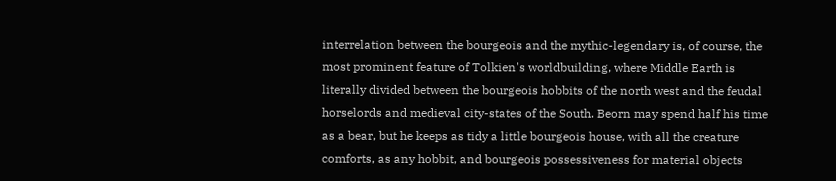interrelation between the bourgeois and the mythic-legendary is, of course, the most prominent feature of Tolkien's worldbuilding, where Middle Earth is literally divided between the bourgeois hobbits of the north west and the feudal horselords and medieval city-states of the South. Beorn may spend half his time as a bear, but he keeps as tidy a little bourgeois house, with all the creature comforts, as any hobbit, and bourgeois possessiveness for material objects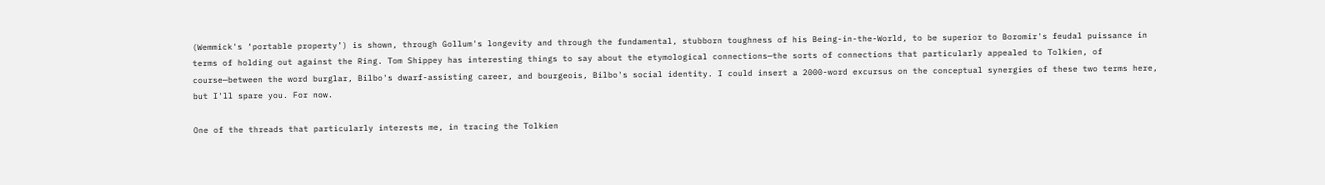(Wemmick's ‘portable property’) is shown, through Gollum's longevity and through the fundamental, stubborn toughness of his Being-in-the-World, to be superior to Boromir's feudal puissance in terms of holding out against the Ring. Tom Shippey has interesting things to say about the etymological connections—the sorts of connections that particularly appealed to Tolkien, of course—between the word burglar, Bilbo's dwarf-assisting career, and bourgeois, Bilbo's social identity. I could insert a 2000-word excursus on the conceptual synergies of these two terms here, but I'll spare you. For now.

One of the threads that particularly interests me, in tracing the Tolkien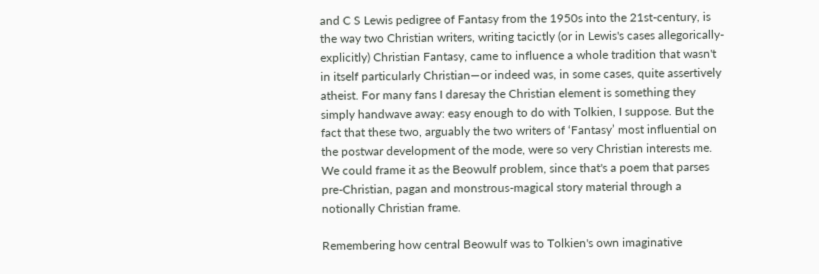and C S Lewis pedigree of Fantasy from the 1950s into the 21st-century, is the way two Christian writers, writing tacictly (or in Lewis's cases allegorically-explicitly) Christian Fantasy, came to influence a whole tradition that wasn't in itself particularly Christian—or indeed was, in some cases, quite assertively atheist. For many fans I daresay the Christian element is something they simply handwave away: easy enough to do with Tolkien, I suppose. But the fact that these two, arguably the two writers of ‘Fantasy’ most influential on the postwar development of the mode, were so very Christian interests me. We could frame it as the Beowulf problem, since that's a poem that parses pre-Christian, pagan and monstrous-magical story material through a notionally Christian frame.

Remembering how central Beowulf was to Tolkien's own imaginative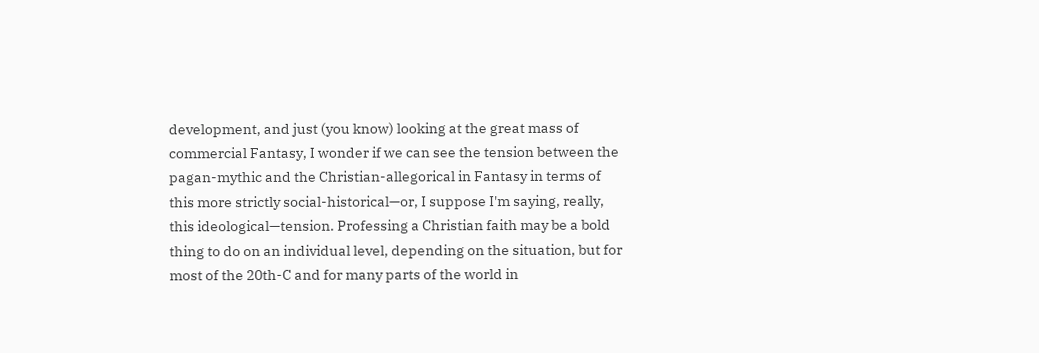development, and just (you know) looking at the great mass of commercial Fantasy, I wonder if we can see the tension between the pagan-mythic and the Christian-allegorical in Fantasy in terms of this more strictly social-historical—or, I suppose I'm saying, really, this ideological—tension. Professing a Christian faith may be a bold thing to do on an individual level, depending on the situation, but for most of the 20th-C and for many parts of the world in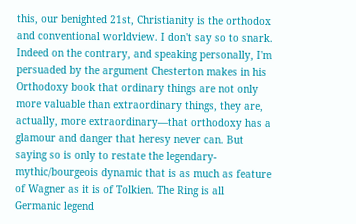this, our benighted 21st, Christianity is the orthodox and conventional worldview. I don't say so to snark. Indeed on the contrary, and speaking personally, I'm persuaded by the argument Chesterton makes in his Orthodoxy book that ordinary things are not only more valuable than extraordinary things, they are, actually, more extraordinary—that orthodoxy has a glamour and danger that heresy never can. But saying so is only to restate the legendary-mythic/bourgeois dynamic that is as much as feature of Wagner as it is of Tolkien. The Ring is all Germanic legend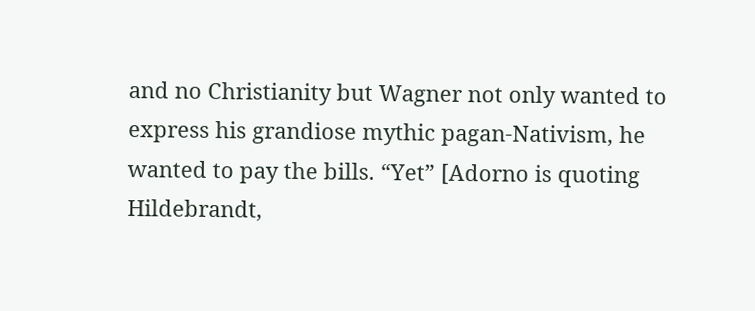and no Christianity but Wagner not only wanted to express his grandiose mythic pagan-Nativism, he wanted to pay the bills. “Yet” [Adorno is quoting Hildebrandt,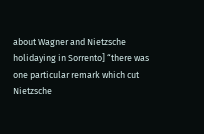about Wagner and Nietzsche holidaying in Sorrento] “there was one particular remark which cut Nietzsche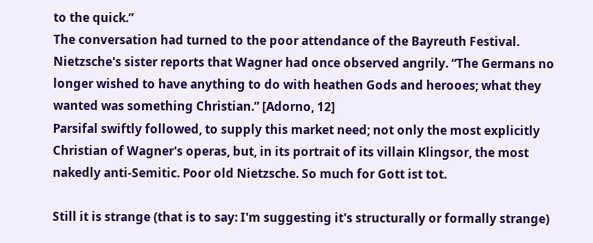to the quick.”
The conversation had turned to the poor attendance of the Bayreuth Festival. Nietzsche's sister reports that Wagner had once observed angrily. “The Germans no longer wished to have anything to do with heathen Gods and herooes; what they wanted was something Christian.” [Adorno, 12]
Parsifal swiftly followed, to supply this market need; not only the most explicitly Christian of Wagner's operas, but, in its portrait of its villain Klingsor, the most nakedly anti-Semitic. Poor old Nietzsche. So much for Gott ist tot.

Still it is strange (that is to say: I'm suggesting it's structurally or formally strange)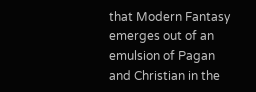that Modern Fantasy emerges out of an emulsion of Pagan and Christian in the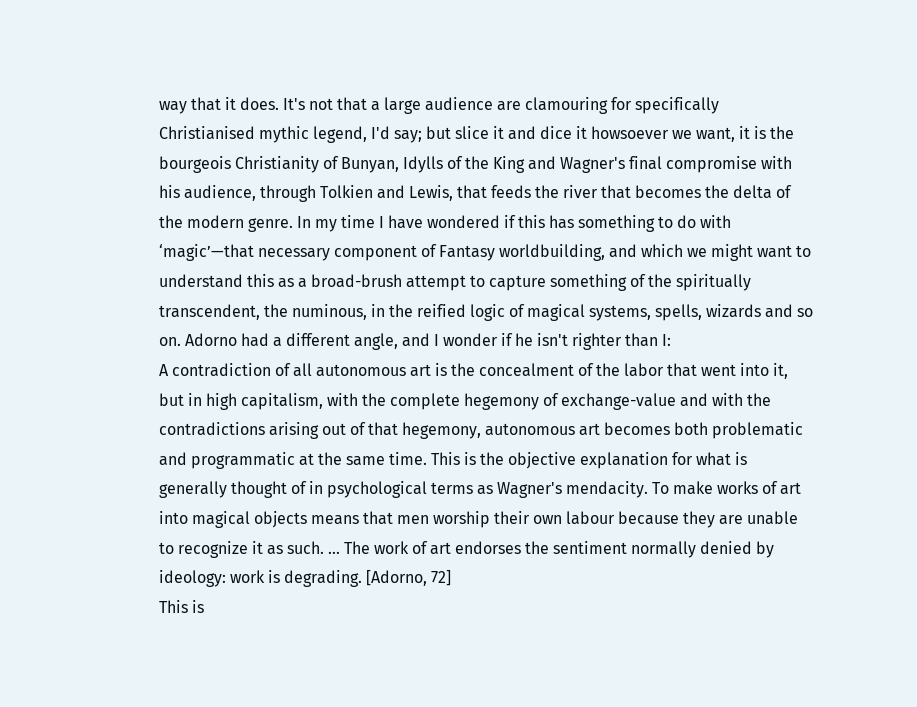way that it does. It's not that a large audience are clamouring for specifically Christianised mythic legend, I'd say; but slice it and dice it howsoever we want, it is the bourgeois Christianity of Bunyan, Idylls of the King and Wagner's final compromise with his audience, through Tolkien and Lewis, that feeds the river that becomes the delta of the modern genre. In my time I have wondered if this has something to do with ‘magic’—that necessary component of Fantasy worldbuilding, and which we might want to understand this as a broad-brush attempt to capture something of the spiritually transcendent, the numinous, in the reified logic of magical systems, spells, wizards and so on. Adorno had a different angle, and I wonder if he isn't righter than I:
A contradiction of all autonomous art is the concealment of the labor that went into it, but in high capitalism, with the complete hegemony of exchange-value and with the contradictions arising out of that hegemony, autonomous art becomes both problematic and programmatic at the same time. This is the objective explanation for what is generally thought of in psychological terms as Wagner's mendacity. To make works of art into magical objects means that men worship their own labour because they are unable to recognize it as such. ... The work of art endorses the sentiment normally denied by ideology: work is degrading. [Adorno, 72]
This is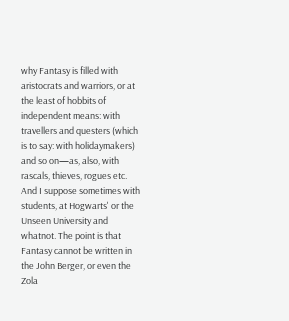why Fantasy is filled with aristocrats and warriors, or at the least of hobbits of independent means: with travellers and questers (which is to say: with holidaymakers) and so on—as, also, with rascals, thieves, rogues etc. And I suppose sometimes with students, at Hogwarts' or the Unseen University and whatnot. The point is that Fantasy cannot be written in the John Berger, or even the Zola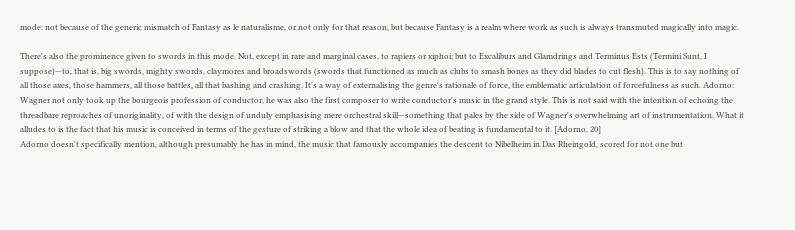mode: not because of the generic mismatch of Fantasy as le naturalisme, or not only for that reason, but because Fantasy is a realm where work as such is always transmuted magically into magic.

There's also the prominence given to swords in this mode. Not, except in rare and marginal cases, to rapiers or xiphoi; but to Excaliburs and Glamdrings and Terminus Ests (Termini Sunt, I suppose)—to, that is, big swords, mighty swords, claymores and broadswords (swords that functioned as much as clubs to smash bones as they did blades to cut flesh). This is to say nothing of all those axes, those hammers, all those battles, all that bashing and crashing. It's a way of externalising the genre's rationale of force, the emblematic articulation of forcefulness as such. Adorno:
Wagner not only took up the bourgeois profession of conductor, he was also the first composer to write conductor's music in the grand style. This is not said with the intention of echoing the threadbare reproaches of unoriginality, of with the design of unduly emphasising mere orchestral skill—something that pales by the side of Wagner's overwhelming art of instrumentation. What it alludes to is the fact that his music is conceived in terms of the gesture of striking a blow and that the whole idea of beating is fundamental to it. [Adorno, 20]
Adorno doesn't specifically mention, although presumably he has in mind, the music that famously accompanies the descent to Nibelheim in Das Rheingold, scored for not one but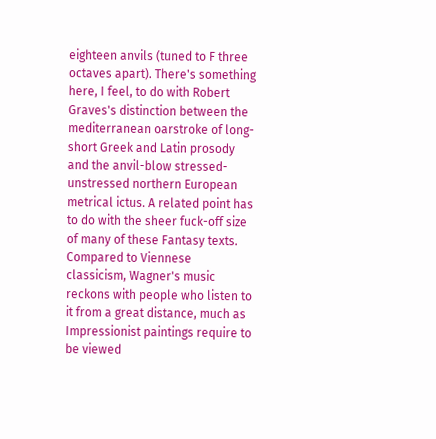eighteen anvils (tuned to F three octaves apart). There's something here, I feel, to do with Robert Graves's distinction between the mediterranean oarstroke of long-short Greek and Latin prosody and the anvil-blow stressed-unstressed northern European metrical ictus. A related point has to do with the sheer fuck-off size of many of these Fantasy texts.
Compared to Viennese classicism, Wagner's music reckons with people who listen to it from a great distance, much as Impressionist paintings require to be viewed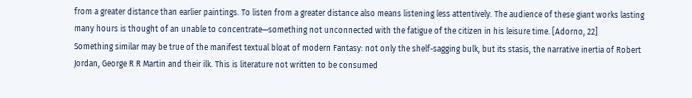from a greater distance than earlier paintings. To listen from a greater distance also means listening less attentively. The audience of these giant works lasting many hours is thought of an unable to concentrate—something not unconnected with the fatigue of the citizen in his leisure time. [Adorno, 22]
Something similar may be true of the manifest textual bloat of modern Fantasy: not only the shelf-sagging bulk, but its stasis, the narrative inertia of Robert Jordan, George R R Martin and their ilk. This is literature not written to be consumed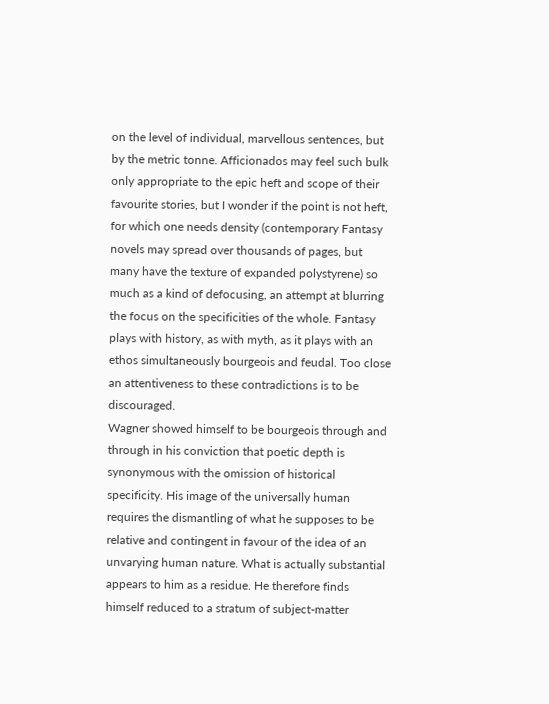on the level of individual, marvellous sentences, but by the metric tonne. Afficionados may feel such bulk only appropriate to the epic heft and scope of their favourite stories, but I wonder if the point is not heft, for which one needs density (contemporary Fantasy novels may spread over thousands of pages, but many have the texture of expanded polystyrene) so much as a kind of defocusing, an attempt at blurring the focus on the specificities of the whole. Fantasy plays with history, as with myth, as it plays with an ethos simultaneously bourgeois and feudal. Too close an attentiveness to these contradictions is to be discouraged.
Wagner showed himself to be bourgeois through and through in his conviction that poetic depth is synonymous with the omission of historical specificity. His image of the universally human requires the dismantling of what he supposes to be relative and contingent in favour of the idea of an unvarying human nature. What is actually substantial appears to him as a residue. He therefore finds himself reduced to a stratum of subject-matter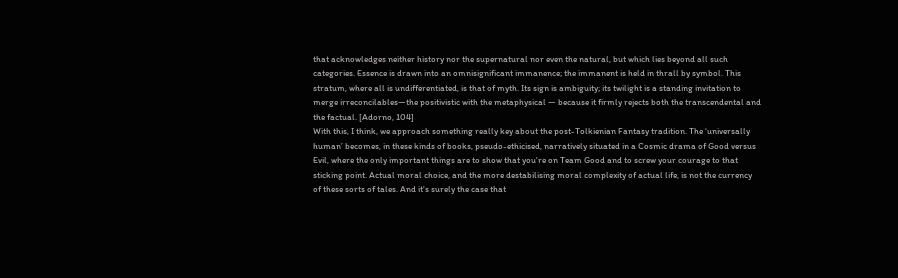that acknowledges neither history nor the supernatural nor even the natural, but which lies beyond all such categories. Essence is drawn into an omnisignificant immanence; the immanent is held in thrall by symbol. This stratum, where all is undifferentiated, is that of myth. Its sign is ambiguity; its twilight is a standing invitation to merge irreconcilables—the positivistic with the metaphysical — because it firmly rejects both the transcendental and the factual. [Adorno, 104]
With this, I think, we approach something really key about the post-Tolkienian Fantasy tradition. The ‘universally human’ becomes, in these kinds of books, pseudo-ethicised, narratively situated in a Cosmic drama of Good versus Evil, where the only important things are to show that you're on Team Good and to screw your courage to that sticking point. Actual moral choice, and the more destabilising moral complexity of actual life, is not the currency of these sorts of tales. And it's surely the case that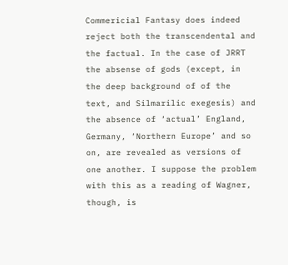Commericial Fantasy does indeed reject both the transcendental and the factual. In the case of JRRT the absense of gods (except, in the deep background of of the text, and Silmarilic exegesis) and the absence of ‘actual’ England, Germany, ‘Northern Europe’ and so on, are revealed as versions of one another. I suppose the problem with this as a reading of Wagner, though, is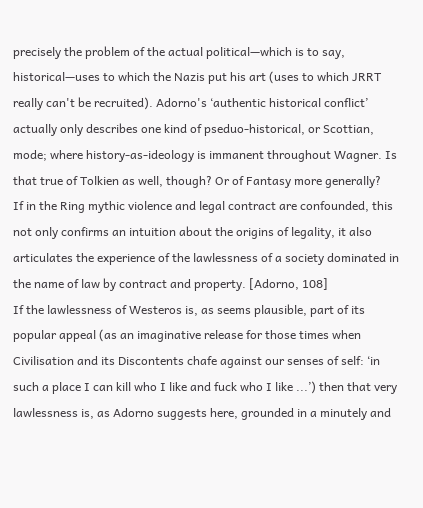precisely the problem of the actual political—which is to say, historical—uses to which the Nazis put his art (uses to which JRRT really can't be recruited). Adorno's ‘authentic historical conflict’ actually only describes one kind of pseduo-historical, or Scottian, mode; where history-as-ideology is immanent throughout Wagner. Is that true of Tolkien as well, though? Or of Fantasy more generally?
If in the Ring mythic violence and legal contract are confounded, this not only confirms an intuition about the origins of legality, it also articulates the experience of the lawlessness of a society dominated in the name of law by contract and property. [Adorno, 108]
If the lawlessness of Westeros is, as seems plausible, part of its popular appeal (as an imaginative release for those times when Civilisation and its Discontents chafe against our senses of self: ‘in such a place I can kill who I like and fuck who I like ...’) then that very lawlessness is, as Adorno suggests here, grounded in a minutely and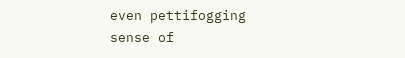even pettifogging sense of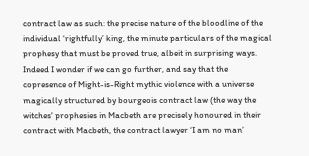contract law as such: the precise nature of the bloodline of the individual ‘rightfully’ king, the minute particulars of the magical prophesy that must be proved true, albeit in surprising ways. Indeed I wonder if we can go further, and say that the copresence of Might-is-Right mythic violence with a universe magically structured by bourgeois contract law (the way the witches' prophesies in Macbeth are precisely honoured in their contract with Macbeth, the contract lawyer ‘I am no man’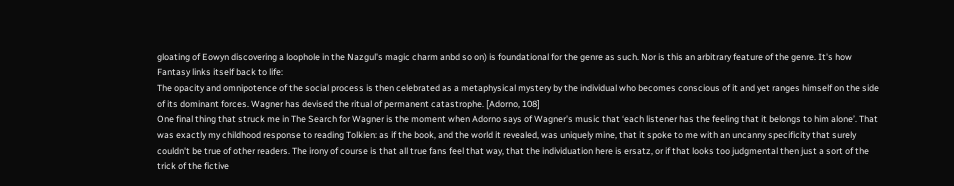gloating of Eowyn discovering a loophole in the Nazgul's magic charm anbd so on) is foundational for the genre as such. Nor is this an arbitrary feature of the genre. It's how Fantasy links itself back to life:
The opacity and omnipotence of the social process is then celebrated as a metaphysical mystery by the individual who becomes conscious of it and yet ranges himself on the side of its dominant forces. Wagner has devised the ritual of permanent catastrophe. [Adorno, 108]
One final thing that struck me in The Search for Wagner is the moment when Adorno says of Wagner's music that ‘each listener has the feeling that it belongs to him alone’. That was exactly my childhood response to reading Tolkien: as if the book, and the world it revealed, was uniquely mine, that it spoke to me with an uncanny specificity that surely couldn't be true of other readers. The irony of course is that all true fans feel that way, that the individuation here is ersatz, or if that looks too judgmental then just a sort of the trick of the fictive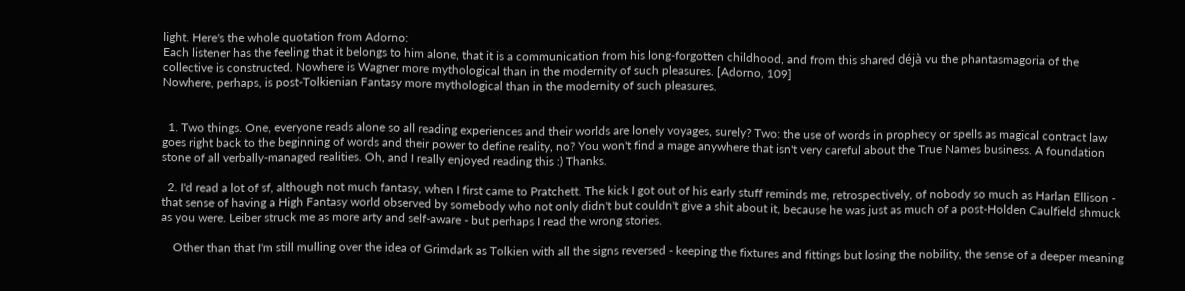light. Here's the whole quotation from Adorno:
Each listener has the feeling that it belongs to him alone, that it is a communication from his long-forgotten childhood, and from this shared déjà vu the phantasmagoria of the collective is constructed. Nowhere is Wagner more mythological than in the modernity of such pleasures. [Adorno, 109]
Nowhere, perhaps, is post-Tolkienian Fantasy more mythological than in the modernity of such pleasures.


  1. Two things. One, everyone reads alone so all reading experiences and their worlds are lonely voyages, surely? Two: the use of words in prophecy or spells as magical contract law goes right back to the beginning of words and their power to define reality, no? You won't find a mage anywhere that isn't very careful about the True Names business. A foundation stone of all verbally-managed realities. Oh, and I really enjoyed reading this :) Thanks.

  2. I'd read a lot of sf, although not much fantasy, when I first came to Pratchett. The kick I got out of his early stuff reminds me, retrospectively, of nobody so much as Harlan Ellison - that sense of having a High Fantasy world observed by somebody who not only didn't but couldn't give a shit about it, because he was just as much of a post-Holden Caulfield shmuck as you were. Leiber struck me as more arty and self-aware - but perhaps I read the wrong stories.

    Other than that I'm still mulling over the idea of Grimdark as Tolkien with all the signs reversed - keeping the fixtures and fittings but losing the nobility, the sense of a deeper meaning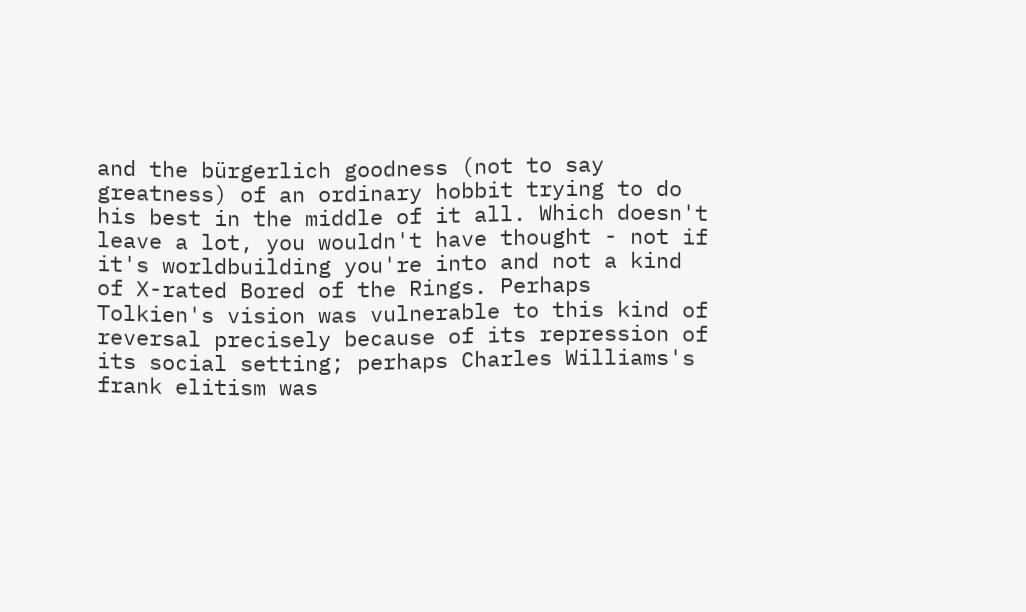and the bürgerlich goodness (not to say greatness) of an ordinary hobbit trying to do his best in the middle of it all. Which doesn't leave a lot, you wouldn't have thought - not if it's worldbuilding you're into and not a kind of X-rated Bored of the Rings. Perhaps Tolkien's vision was vulnerable to this kind of reversal precisely because of its repression of its social setting; perhaps Charles Williams's frank elitism was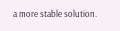a more stable solution.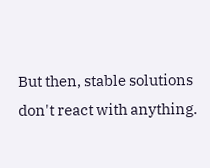But then, stable solutions don't react with anything.